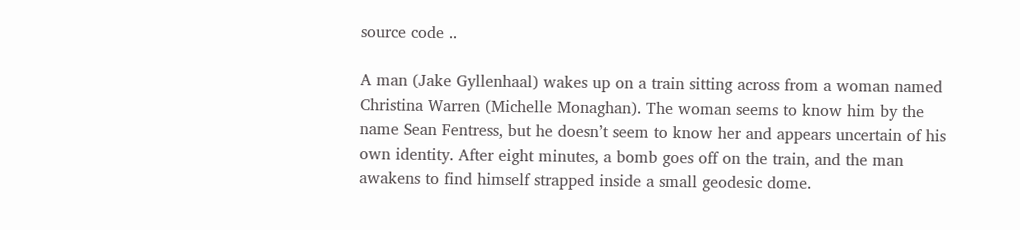source code ..

A man (Jake Gyllenhaal) wakes up on a train sitting across from a woman named Christina Warren (Michelle Monaghan). The woman seems to know him by the name Sean Fentress, but he doesn’t seem to know her and appears uncertain of his own identity. After eight minutes, a bomb goes off on the train, and the man awakens to find himself strapped inside a small geodesic dome.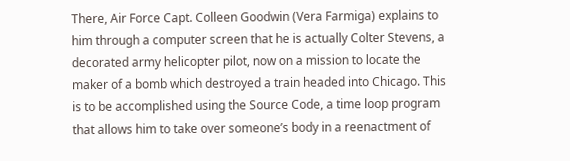There, Air Force Capt. Colleen Goodwin (Vera Farmiga) explains to him through a computer screen that he is actually Colter Stevens, a decorated army helicopter pilot, now on a mission to locate the maker of a bomb which destroyed a train headed into Chicago. This is to be accomplished using the Source Code, a time loop program that allows him to take over someone’s body in a reenactment of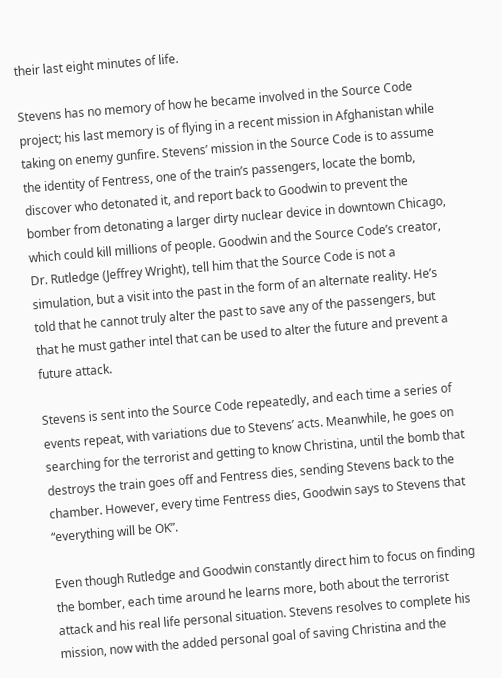their last eight minutes of life.

Stevens has no memory of how he became involved in the Source Code project; his last memory is of flying in a recent mission in Afghanistan while taking on enemy gunfire. Stevens’ mission in the Source Code is to assume the identity of Fentress, one of the train’s passengers, locate the bomb, discover who detonated it, and report back to Goodwin to prevent the bomber from detonating a larger dirty nuclear device in downtown Chicago, which could kill millions of people. Goodwin and the Source Code’s creator, Dr. Rutledge (Jeffrey Wright), tell him that the Source Code is not a simulation, but a visit into the past in the form of an alternate reality. He’s told that he cannot truly alter the past to save any of the passengers, but that he must gather intel that can be used to alter the future and prevent a future attack.

Stevens is sent into the Source Code repeatedly, and each time a series of events repeat, with variations due to Stevens’ acts. Meanwhile, he goes on searching for the terrorist and getting to know Christina, until the bomb that destroys the train goes off and Fentress dies, sending Stevens back to the chamber. However, every time Fentress dies, Goodwin says to Stevens that “everything will be OK”.

Even though Rutledge and Goodwin constantly direct him to focus on finding the bomber, each time around he learns more, both about the terrorist attack and his real life personal situation. Stevens resolves to complete his mission, now with the added personal goal of saving Christina and the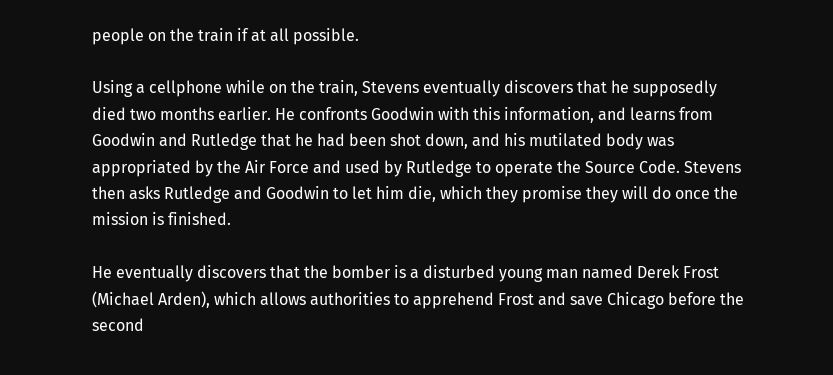people on the train if at all possible.

Using a cellphone while on the train, Stevens eventually discovers that he supposedly died two months earlier. He confronts Goodwin with this information, and learns from Goodwin and Rutledge that he had been shot down, and his mutilated body was appropriated by the Air Force and used by Rutledge to operate the Source Code. Stevens then asks Rutledge and Goodwin to let him die, which they promise they will do once the mission is finished.

He eventually discovers that the bomber is a disturbed young man named Derek Frost (Michael Arden), which allows authorities to apprehend Frost and save Chicago before the second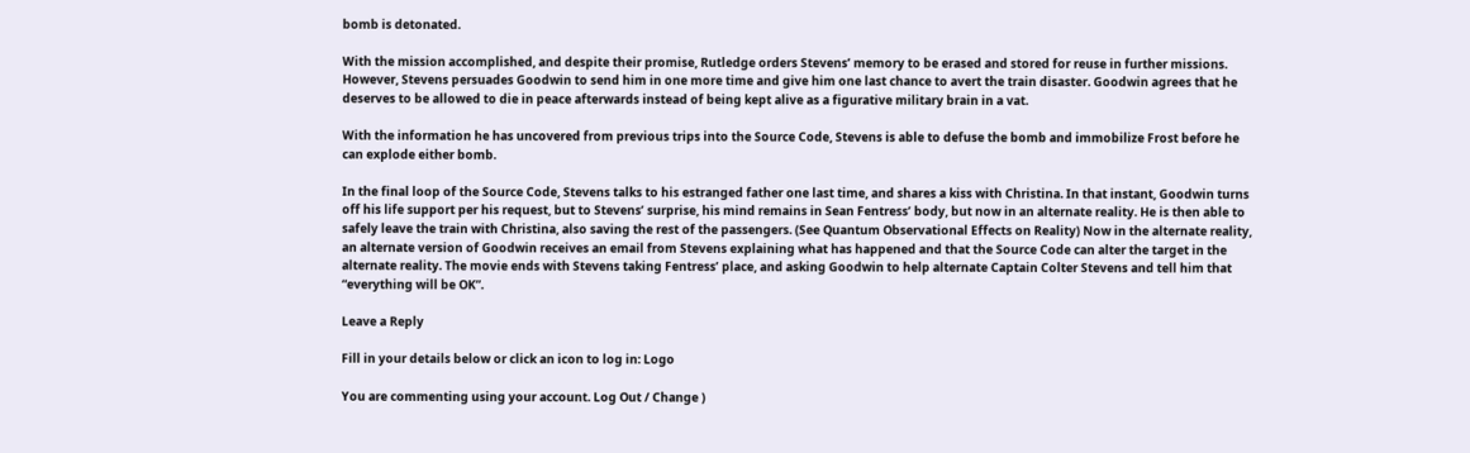bomb is detonated.

With the mission accomplished, and despite their promise, Rutledge orders Stevens’ memory to be erased and stored for reuse in further missions. However, Stevens persuades Goodwin to send him in one more time and give him one last chance to avert the train disaster. Goodwin agrees that he deserves to be allowed to die in peace afterwards instead of being kept alive as a figurative military brain in a vat.

With the information he has uncovered from previous trips into the Source Code, Stevens is able to defuse the bomb and immobilize Frost before he can explode either bomb.

In the final loop of the Source Code, Stevens talks to his estranged father one last time, and shares a kiss with Christina. In that instant, Goodwin turns off his life support per his request, but to Stevens’ surprise, his mind remains in Sean Fentress’ body, but now in an alternate reality. He is then able to safely leave the train with Christina, also saving the rest of the passengers. (See Quantum Observational Effects on Reality) Now in the alternate reality, an alternate version of Goodwin receives an email from Stevens explaining what has happened and that the Source Code can alter the target in the alternate reality. The movie ends with Stevens taking Fentress’ place, and asking Goodwin to help alternate Captain Colter Stevens and tell him that “everything will be OK”.

Leave a Reply

Fill in your details below or click an icon to log in: Logo

You are commenting using your account. Log Out / Change )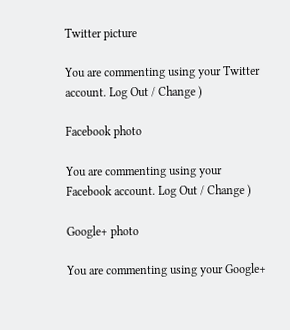Twitter picture

You are commenting using your Twitter account. Log Out / Change )

Facebook photo

You are commenting using your Facebook account. Log Out / Change )

Google+ photo

You are commenting using your Google+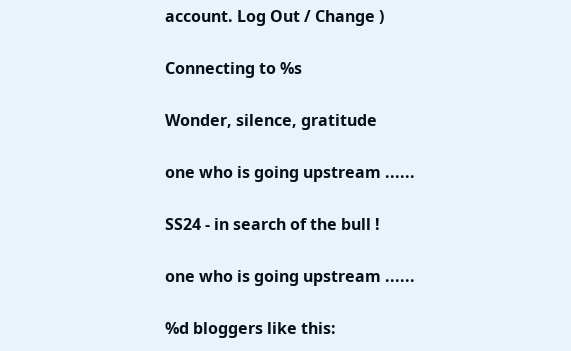account. Log Out / Change )

Connecting to %s

Wonder, silence, gratitude

one who is going upstream ......

SS24 - in search of the bull !

one who is going upstream ......

%d bloggers like this: